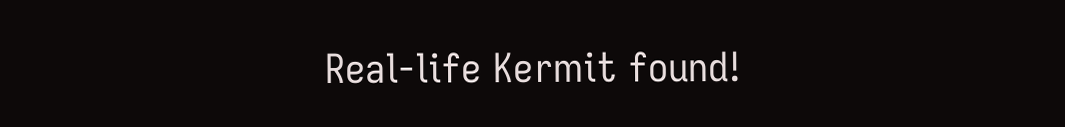Real-life Kermit found!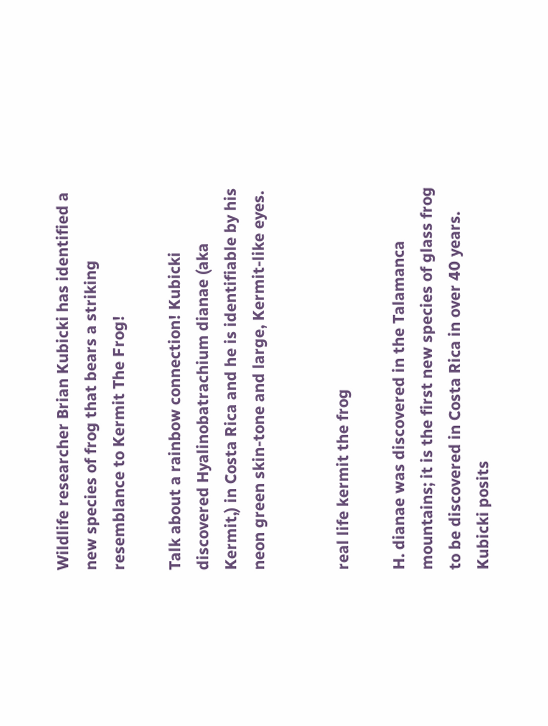Wildlife researcher Brian Kubicki has identified a new species of frog that bears a striking resemblance to Kermit The Frog!

Talk about a rainbow connection! Kubicki discovered Hyalinobatrachium dianae (aka Kermit,) in Costa Rica and he is identifiable by his neon green skin-tone and large, Kermit-like eyes.


real life kermit the frog

H. dianae was discovered in the Talamanca mountains; it is the first new species of glass frog to be discovered in Costa Rica in over 40 years. Kubicki posits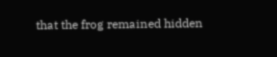that the frog remained hidden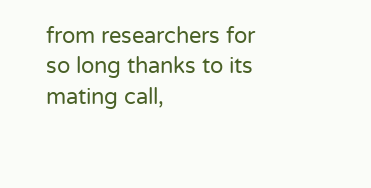from researchers for so long thanks to its mating call,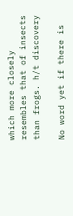which more closely resembles that of insects than frogs. h/t discovery

No word yet if there is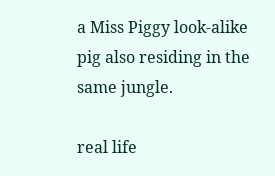a Miss Piggy look-alike pig also residing in the same jungle.

real life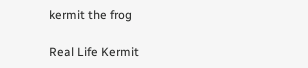kermit the frog

Real Life Kermit